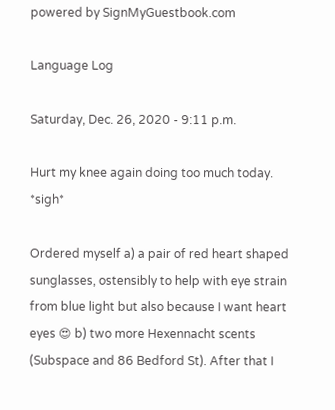powered by SignMyGuestbook.com

Language Log

Saturday, Dec. 26, 2020 - 9:11 p.m.

Hurt my knee again doing too much today. *sigh*

Ordered myself a) a pair of red heart shaped sunglasses, ostensibly to help with eye strain from blue light but also because I want heart eyes 😍 b) two more Hexennacht scents (Subspace and 86 Bedford St). After that I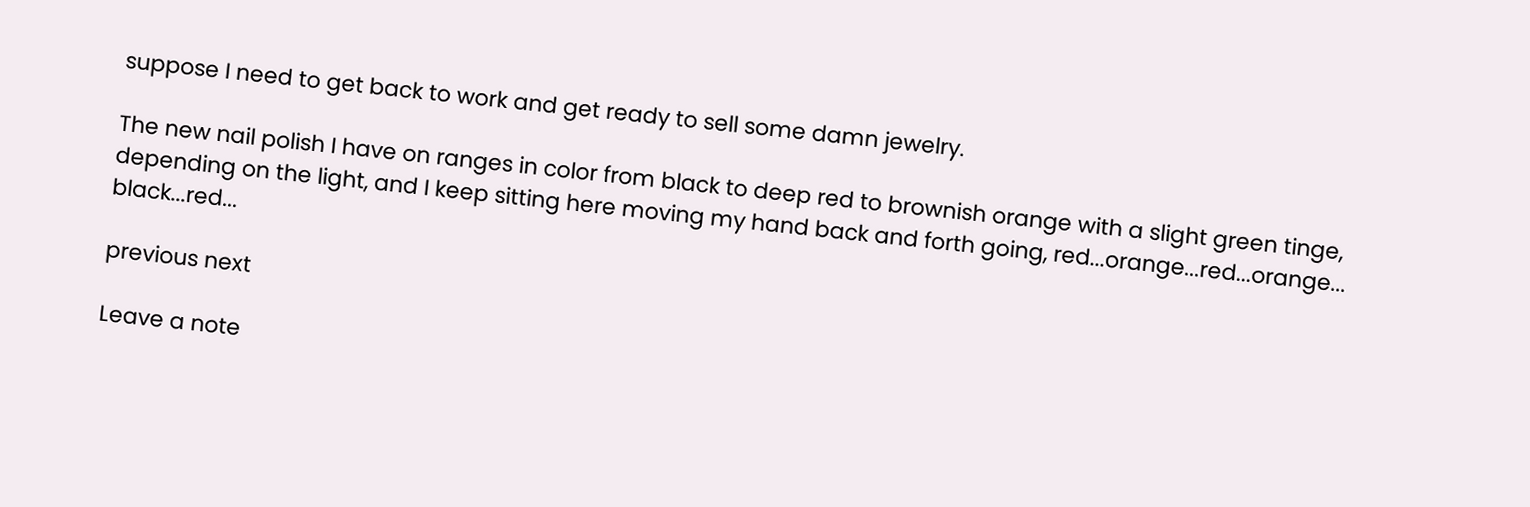suppose I need to get back to work and get ready to sell some damn jewelry.

The new nail polish I have on ranges in color from black to deep red to brownish orange with a slight green tinge, depending on the light, and I keep sitting here moving my hand back and forth going, red...orange...red...orange... black...red...

previous next

Leave a note